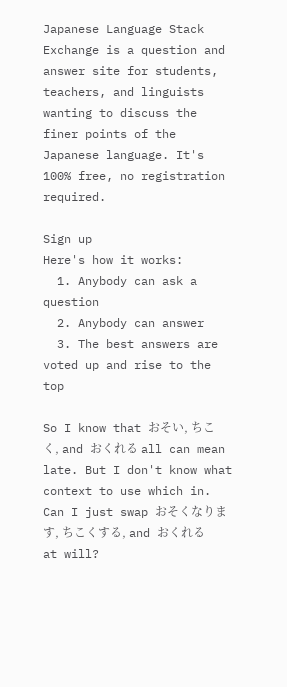Japanese Language Stack Exchange is a question and answer site for students, teachers, and linguists wanting to discuss the finer points of the Japanese language. It's 100% free, no registration required.

Sign up
Here's how it works:
  1. Anybody can ask a question
  2. Anybody can answer
  3. The best answers are voted up and rise to the top

So I know that おそい, ちこく, and おくれる all can mean late. But I don't know what context to use which in. Can I just swap おそくなります, ちこくする, and おくれる at will?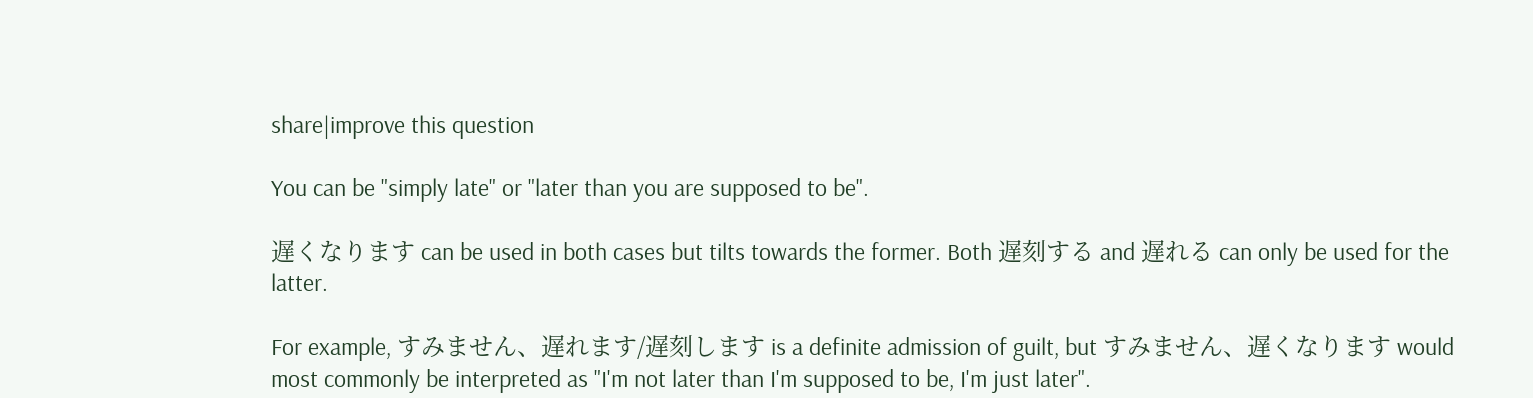share|improve this question

You can be "simply late" or "later than you are supposed to be".

遅くなります can be used in both cases but tilts towards the former. Both 遅刻する and 遅れる can only be used for the latter.

For example, すみません、遅れます/遅刻します is a definite admission of guilt, but すみません、遅くなります would most commonly be interpreted as "I'm not later than I'm supposed to be, I'm just later".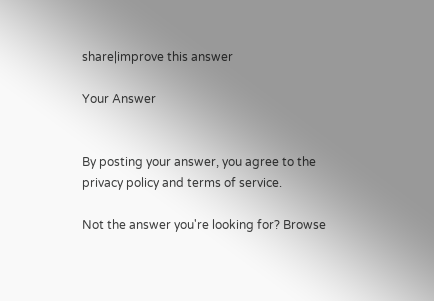share|improve this answer

Your Answer


By posting your answer, you agree to the privacy policy and terms of service.

Not the answer you're looking for? Browse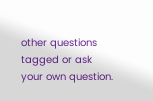other questions tagged or ask your own question.